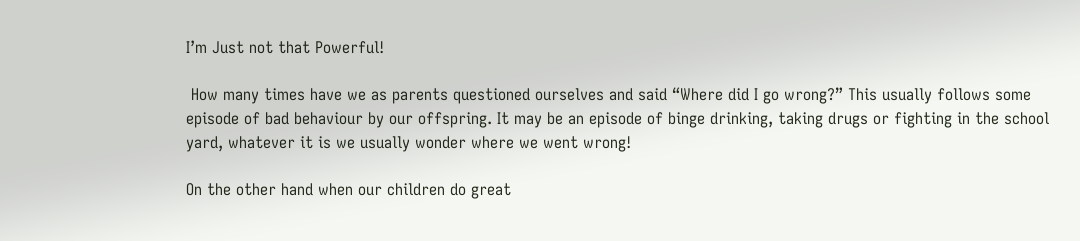I’m Just not that Powerful!

 How many times have we as parents questioned ourselves and said “Where did I go wrong?” This usually follows some episode of bad behaviour by our offspring. It may be an episode of binge drinking, taking drugs or fighting in the school yard, whatever it is we usually wonder where we went wrong!

On the other hand when our children do great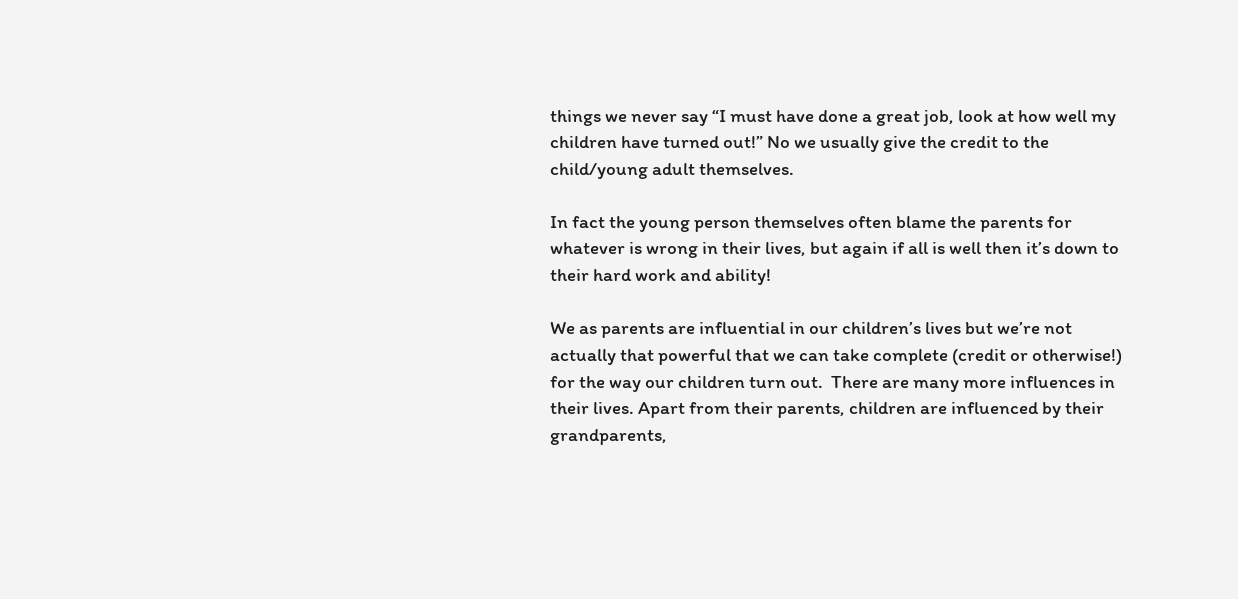things we never say “I must have done a great job, look at how well my children have turned out!” No we usually give the credit to the child/young adult themselves.

In fact the young person themselves often blame the parents for whatever is wrong in their lives, but again if all is well then it’s down to their hard work and ability!

We as parents are influential in our children’s lives but we’re not actually that powerful that we can take complete (credit or otherwise!) for the way our children turn out.  There are many more influences in their lives. Apart from their parents, children are influenced by their grandparents,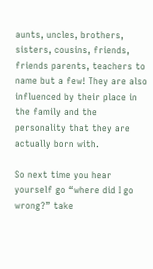aunts, uncles, brothers, sisters, cousins, friends, friends parents, teachers to name but a few! They are also influenced by their place in the family and the personality that they are actually born with.

So next time you hear yourself go “where did I go wrong?” take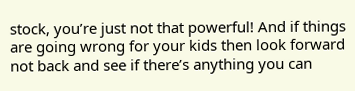stock, you’re just not that powerful! And if things are going wrong for your kids then look forward not back and see if there’s anything you can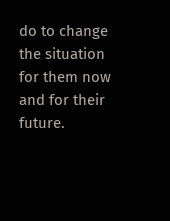do to change the situation for them now and for their future.